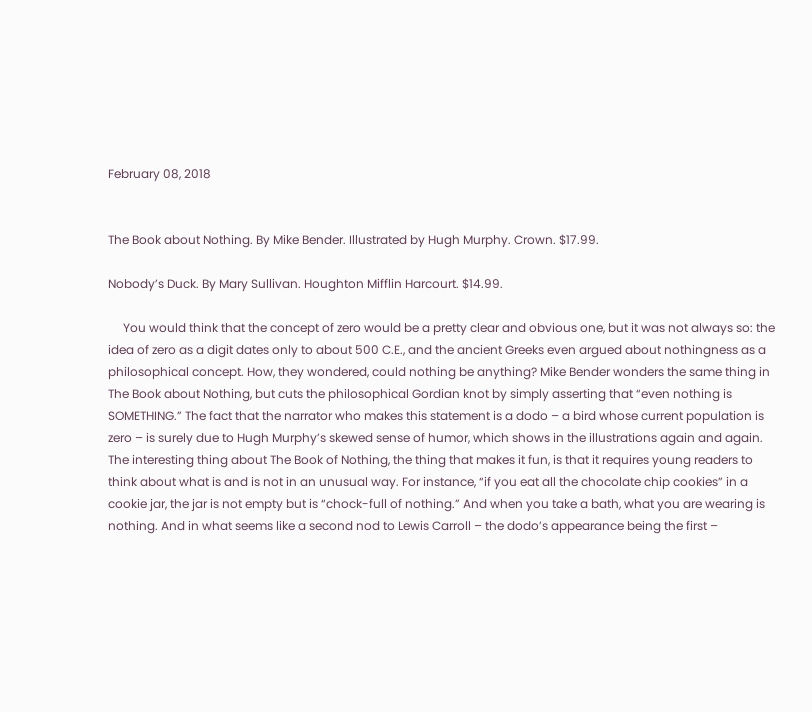February 08, 2018


The Book about Nothing. By Mike Bender. Illustrated by Hugh Murphy. Crown. $17.99.

Nobody’s Duck. By Mary Sullivan. Houghton Mifflin Harcourt. $14.99.

     You would think that the concept of zero would be a pretty clear and obvious one, but it was not always so: the idea of zero as a digit dates only to about 500 C.E., and the ancient Greeks even argued about nothingness as a philosophical concept. How, they wondered, could nothing be anything? Mike Bender wonders the same thing in The Book about Nothing, but cuts the philosophical Gordian knot by simply asserting that “even nothing is SOMETHING.” The fact that the narrator who makes this statement is a dodo – a bird whose current population is zero – is surely due to Hugh Murphy’s skewed sense of humor, which shows in the illustrations again and again. The interesting thing about The Book of Nothing, the thing that makes it fun, is that it requires young readers to think about what is and is not in an unusual way. For instance, “if you eat all the chocolate chip cookies” in a cookie jar, the jar is not empty but is “chock-full of nothing.” And when you take a bath, what you are wearing is nothing. And in what seems like a second nod to Lewis Carroll – the dodo’s appearance being the first –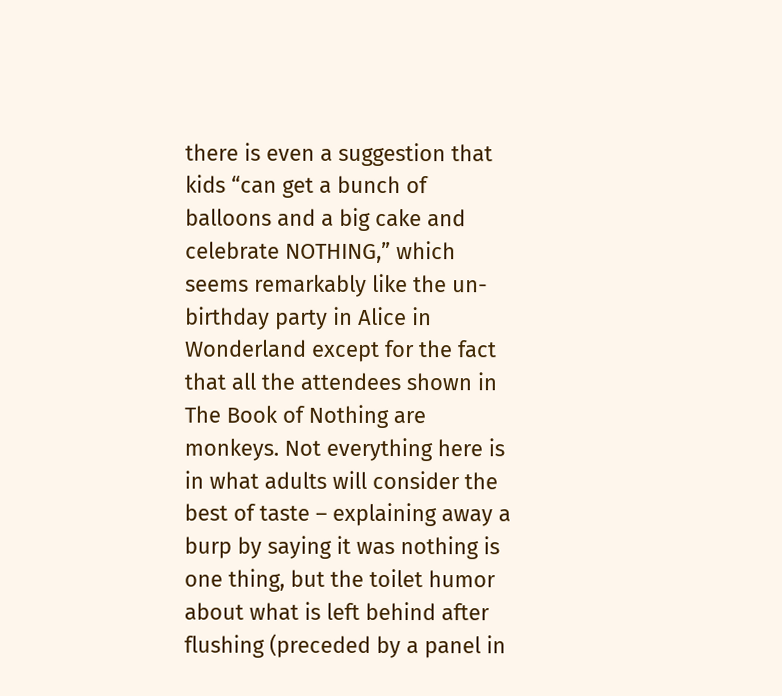there is even a suggestion that kids “can get a bunch of balloons and a big cake and celebrate NOTHING,” which seems remarkably like the un-birthday party in Alice in Wonderland except for the fact that all the attendees shown in The Book of Nothing are monkeys. Not everything here is in what adults will consider the best of taste – explaining away a burp by saying it was nothing is one thing, but the toilet humor about what is left behind after flushing (preceded by a panel in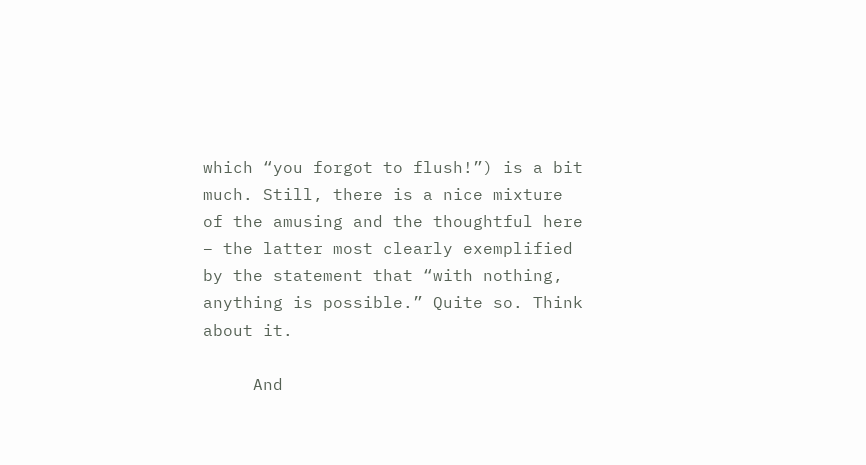which “you forgot to flush!”) is a bit much. Still, there is a nice mixture of the amusing and the thoughtful here – the latter most clearly exemplified by the statement that “with nothing, anything is possible.” Quite so. Think about it.

     And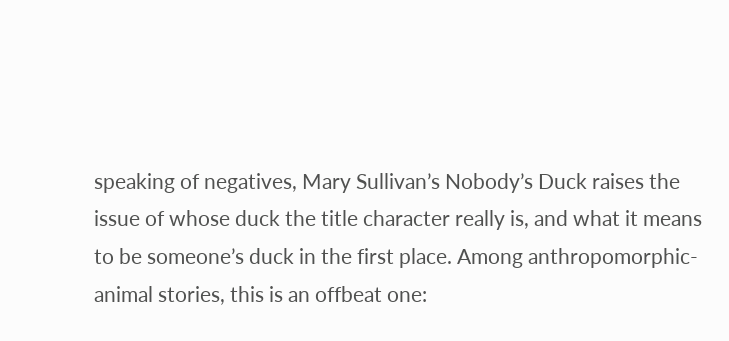speaking of negatives, Mary Sullivan’s Nobody’s Duck raises the issue of whose duck the title character really is, and what it means to be someone’s duck in the first place. Among anthropomorphic-animal stories, this is an offbeat one: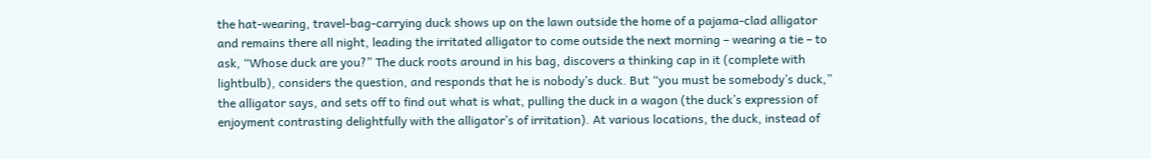the hat-wearing, travel-bag-carrying duck shows up on the lawn outside the home of a pajama-clad alligator and remains there all night, leading the irritated alligator to come outside the next morning – wearing a tie – to ask, “Whose duck are you?” The duck roots around in his bag, discovers a thinking cap in it (complete with lightbulb), considers the question, and responds that he is nobody’s duck. But “you must be somebody’s duck,” the alligator says, and sets off to find out what is what, pulling the duck in a wagon (the duck’s expression of enjoyment contrasting delightfully with the alligator’s of irritation). At various locations, the duck, instead of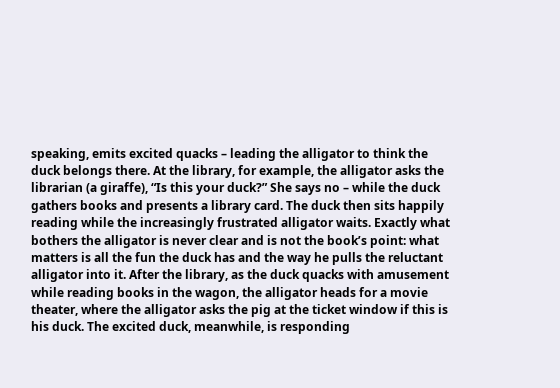speaking, emits excited quacks – leading the alligator to think the duck belongs there. At the library, for example, the alligator asks the librarian (a giraffe), “Is this your duck?” She says no – while the duck gathers books and presents a library card. The duck then sits happily reading while the increasingly frustrated alligator waits. Exactly what bothers the alligator is never clear and is not the book’s point: what matters is all the fun the duck has and the way he pulls the reluctant alligator into it. After the library, as the duck quacks with amusement while reading books in the wagon, the alligator heads for a movie theater, where the alligator asks the pig at the ticket window if this is his duck. The excited duck, meanwhile, is responding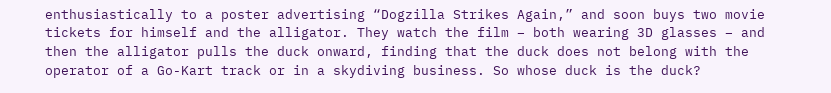enthusiastically to a poster advertising “Dogzilla Strikes Again,” and soon buys two movie tickets for himself and the alligator. They watch the film – both wearing 3D glasses – and then the alligator pulls the duck onward, finding that the duck does not belong with the operator of a Go-Kart track or in a skydiving business. So whose duck is the duck?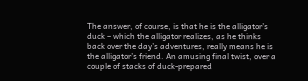The answer, of course, is that he is the alligator’s duck – which the alligator realizes, as he thinks back over the day’s adventures, really means he is the alligator’s friend. An amusing final twist, over a couple of stacks of duck-prepared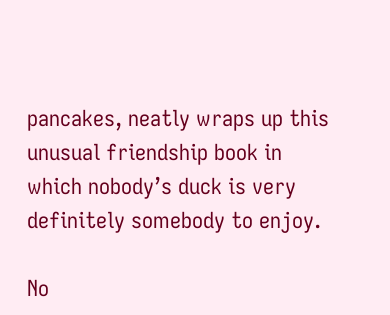pancakes, neatly wraps up this unusual friendship book in which nobody’s duck is very definitely somebody to enjoy.

No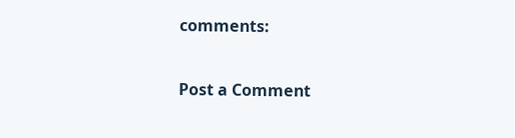comments:

Post a Comment